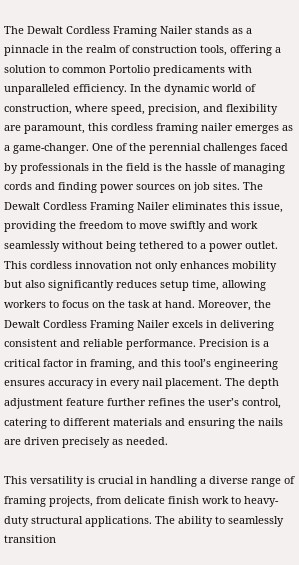The Dewalt Cordless Framing Nailer stands as a pinnacle in the realm of construction tools, offering a solution to common Portolio predicaments with unparalleled efficiency. In the dynamic world of construction, where speed, precision, and flexibility are paramount, this cordless framing nailer emerges as a game-changer. One of the perennial challenges faced by professionals in the field is the hassle of managing cords and finding power sources on job sites. The Dewalt Cordless Framing Nailer eliminates this issue, providing the freedom to move swiftly and work seamlessly without being tethered to a power outlet. This cordless innovation not only enhances mobility but also significantly reduces setup time, allowing workers to focus on the task at hand. Moreover, the Dewalt Cordless Framing Nailer excels in delivering consistent and reliable performance. Precision is a critical factor in framing, and this tool’s engineering ensures accuracy in every nail placement. The depth adjustment feature further refines the user’s control, catering to different materials and ensuring the nails are driven precisely as needed.

This versatility is crucial in handling a diverse range of framing projects, from delicate finish work to heavy-duty structural applications. The ability to seamlessly transition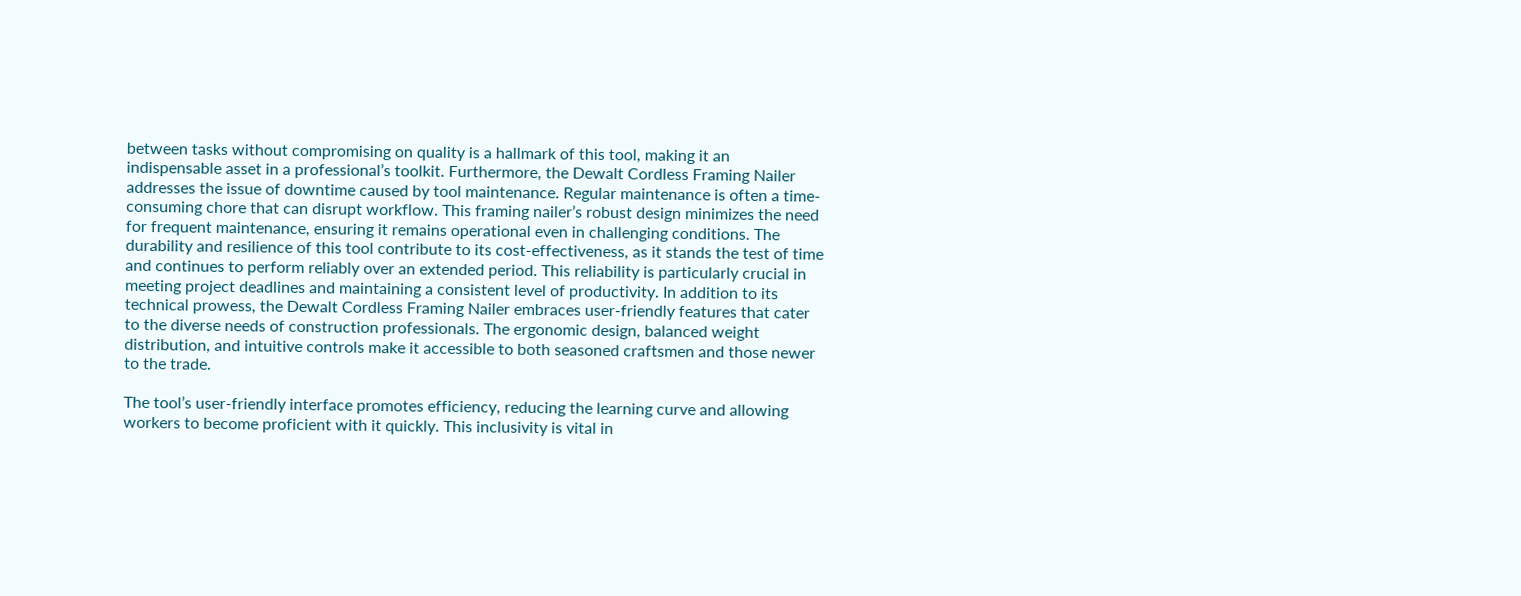between tasks without compromising on quality is a hallmark of this tool, making it an indispensable asset in a professional’s toolkit. Furthermore, the Dewalt Cordless Framing Nailer addresses the issue of downtime caused by tool maintenance. Regular maintenance is often a time-consuming chore that can disrupt workflow. This framing nailer’s robust design minimizes the need for frequent maintenance, ensuring it remains operational even in challenging conditions. The durability and resilience of this tool contribute to its cost-effectiveness, as it stands the test of time and continues to perform reliably over an extended period. This reliability is particularly crucial in meeting project deadlines and maintaining a consistent level of productivity. In addition to its technical prowess, the Dewalt Cordless Framing Nailer embraces user-friendly features that cater to the diverse needs of construction professionals. The ergonomic design, balanced weight distribution, and intuitive controls make it accessible to both seasoned craftsmen and those newer to the trade.

The tool’s user-friendly interface promotes efficiency, reducing the learning curve and allowing workers to become proficient with it quickly. This inclusivity is vital in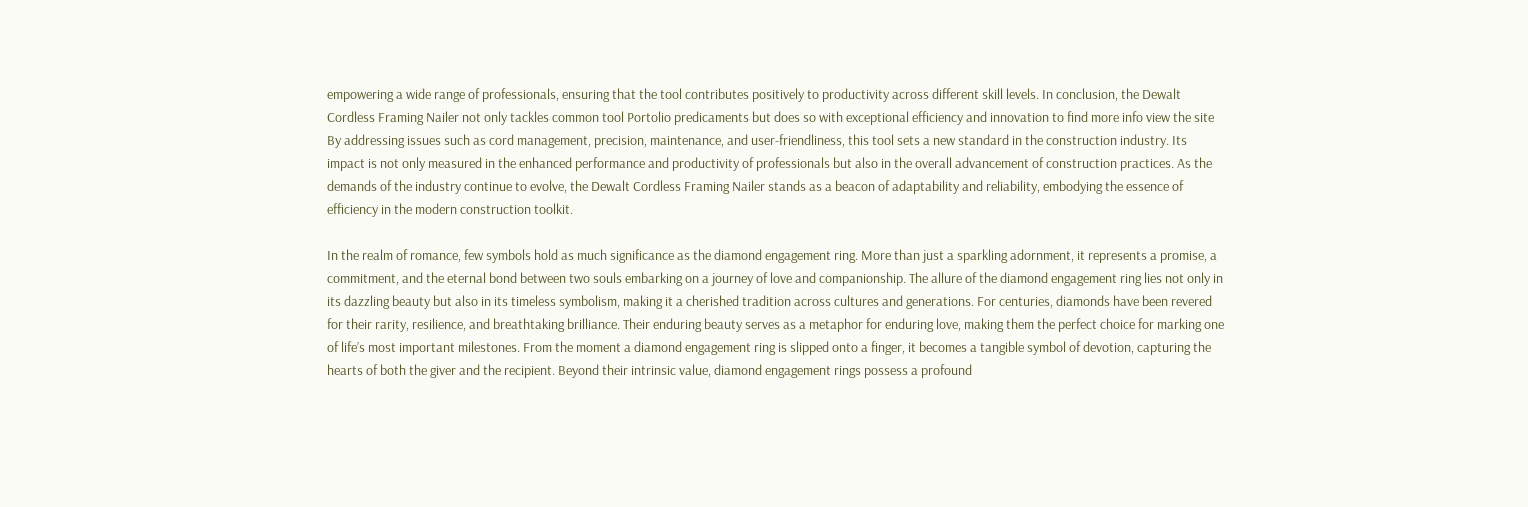empowering a wide range of professionals, ensuring that the tool contributes positively to productivity across different skill levels. In conclusion, the Dewalt Cordless Framing Nailer not only tackles common tool Portolio predicaments but does so with exceptional efficiency and innovation to find more info view the site By addressing issues such as cord management, precision, maintenance, and user-friendliness, this tool sets a new standard in the construction industry. Its impact is not only measured in the enhanced performance and productivity of professionals but also in the overall advancement of construction practices. As the demands of the industry continue to evolve, the Dewalt Cordless Framing Nailer stands as a beacon of adaptability and reliability, embodying the essence of efficiency in the modern construction toolkit.

In the realm of romance, few symbols hold as much significance as the diamond engagement ring. More than just a sparkling adornment, it represents a promise, a commitment, and the eternal bond between two souls embarking on a journey of love and companionship. The allure of the diamond engagement ring lies not only in its dazzling beauty but also in its timeless symbolism, making it a cherished tradition across cultures and generations. For centuries, diamonds have been revered for their rarity, resilience, and breathtaking brilliance. Their enduring beauty serves as a metaphor for enduring love, making them the perfect choice for marking one of life’s most important milestones. From the moment a diamond engagement ring is slipped onto a finger, it becomes a tangible symbol of devotion, capturing the hearts of both the giver and the recipient. Beyond their intrinsic value, diamond engagement rings possess a profound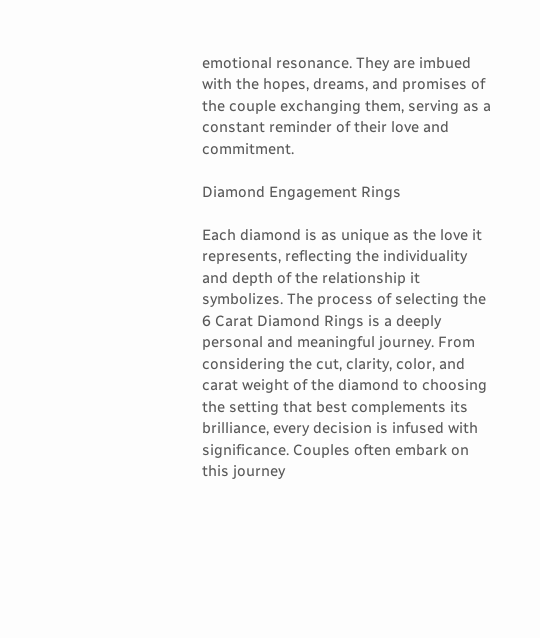emotional resonance. They are imbued with the hopes, dreams, and promises of the couple exchanging them, serving as a constant reminder of their love and commitment.

Diamond Engagement Rings

Each diamond is as unique as the love it represents, reflecting the individuality and depth of the relationship it symbolizes. The process of selecting the 6 Carat Diamond Rings is a deeply personal and meaningful journey. From considering the cut, clarity, color, and carat weight of the diamond to choosing the setting that best complements its brilliance, every decision is infused with significance. Couples often embark on this journey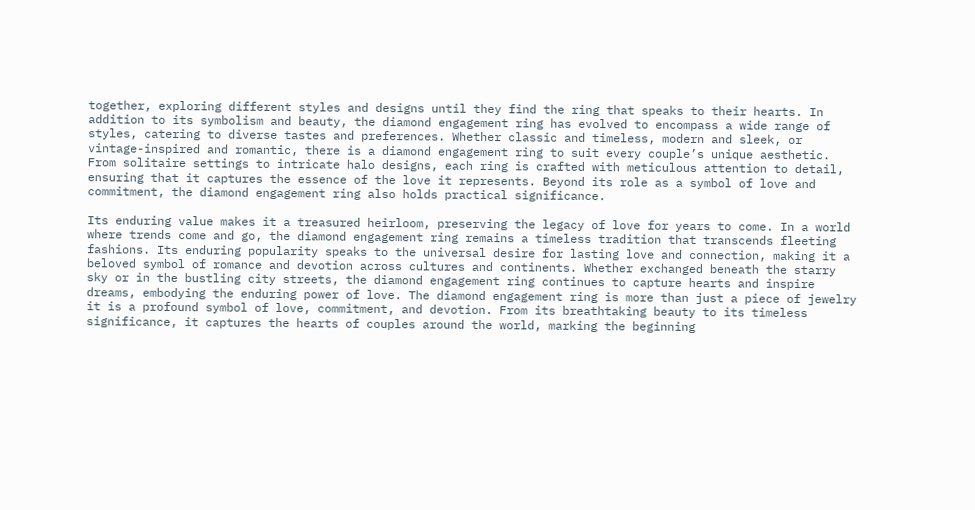together, exploring different styles and designs until they find the ring that speaks to their hearts. In addition to its symbolism and beauty, the diamond engagement ring has evolved to encompass a wide range of styles, catering to diverse tastes and preferences. Whether classic and timeless, modern and sleek, or vintage-inspired and romantic, there is a diamond engagement ring to suit every couple’s unique aesthetic. From solitaire settings to intricate halo designs, each ring is crafted with meticulous attention to detail, ensuring that it captures the essence of the love it represents. Beyond its role as a symbol of love and commitment, the diamond engagement ring also holds practical significance.

Its enduring value makes it a treasured heirloom, preserving the legacy of love for years to come. In a world where trends come and go, the diamond engagement ring remains a timeless tradition that transcends fleeting fashions. Its enduring popularity speaks to the universal desire for lasting love and connection, making it a beloved symbol of romance and devotion across cultures and continents. Whether exchanged beneath the starry sky or in the bustling city streets, the diamond engagement ring continues to capture hearts and inspire dreams, embodying the enduring power of love. The diamond engagement ring is more than just a piece of jewelry it is a profound symbol of love, commitment, and devotion. From its breathtaking beauty to its timeless significance, it captures the hearts of couples around the world, marking the beginning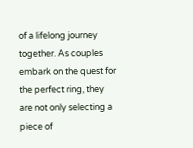of a lifelong journey together. As couples embark on the quest for the perfect ring, they are not only selecting a piece of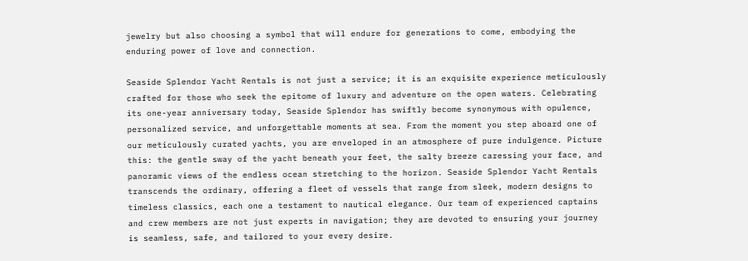jewelry but also choosing a symbol that will endure for generations to come, embodying the enduring power of love and connection.

Seaside Splendor Yacht Rentals is not just a service; it is an exquisite experience meticulously crafted for those who seek the epitome of luxury and adventure on the open waters. Celebrating its one-year anniversary today, Seaside Splendor has swiftly become synonymous with opulence, personalized service, and unforgettable moments at sea. From the moment you step aboard one of our meticulously curated yachts, you are enveloped in an atmosphere of pure indulgence. Picture this: the gentle sway of the yacht beneath your feet, the salty breeze caressing your face, and panoramic views of the endless ocean stretching to the horizon. Seaside Splendor Yacht Rentals transcends the ordinary, offering a fleet of vessels that range from sleek, modern designs to timeless classics, each one a testament to nautical elegance. Our team of experienced captains and crew members are not just experts in navigation; they are devoted to ensuring your journey is seamless, safe, and tailored to your every desire.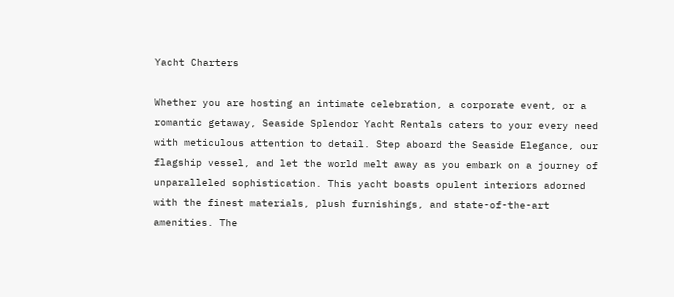Yacht Charters

Whether you are hosting an intimate celebration, a corporate event, or a romantic getaway, Seaside Splendor Yacht Rentals caters to your every need with meticulous attention to detail. Step aboard the Seaside Elegance, our flagship vessel, and let the world melt away as you embark on a journey of unparalleled sophistication. This yacht boasts opulent interiors adorned with the finest materials, plush furnishings, and state-of-the-art amenities. The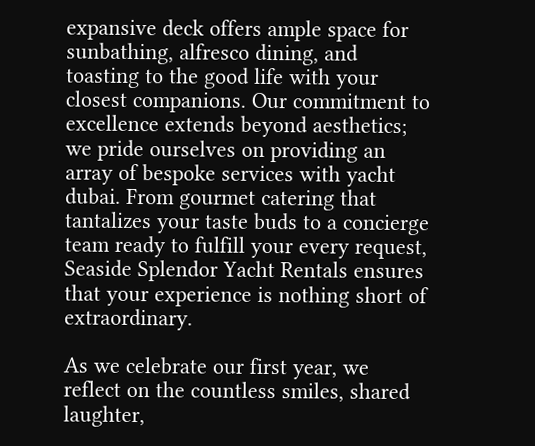expansive deck offers ample space for sunbathing, alfresco dining, and toasting to the good life with your closest companions. Our commitment to excellence extends beyond aesthetics; we pride ourselves on providing an array of bespoke services with yacht dubai. From gourmet catering that tantalizes your taste buds to a concierge team ready to fulfill your every request, Seaside Splendor Yacht Rentals ensures that your experience is nothing short of extraordinary.

As we celebrate our first year, we reflect on the countless smiles, shared laughter,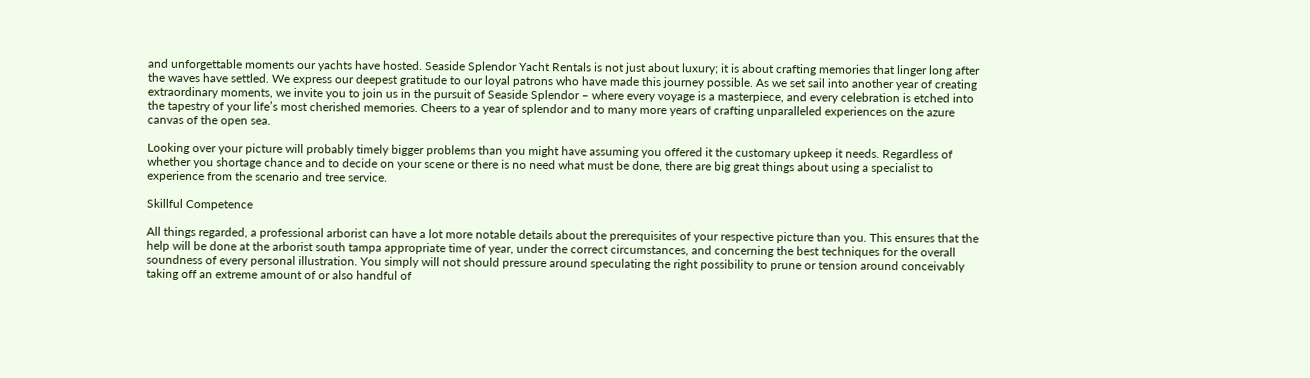and unforgettable moments our yachts have hosted. Seaside Splendor Yacht Rentals is not just about luxury; it is about crafting memories that linger long after the waves have settled. We express our deepest gratitude to our loyal patrons who have made this journey possible. As we set sail into another year of creating extraordinary moments, we invite you to join us in the pursuit of Seaside Splendor – where every voyage is a masterpiece, and every celebration is etched into the tapestry of your life’s most cherished memories. Cheers to a year of splendor and to many more years of crafting unparalleled experiences on the azure canvas of the open sea.

Looking over your picture will probably timely bigger problems than you might have assuming you offered it the customary upkeep it needs. Regardless of whether you shortage chance and to decide on your scene or there is no need what must be done, there are big great things about using a specialist to experience from the scenario and tree service.

Skillful Competence

All things regarded, a professional arborist can have a lot more notable details about the prerequisites of your respective picture than you. This ensures that the help will be done at the arborist south tampa appropriate time of year, under the correct circumstances, and concerning the best techniques for the overall soundness of every personal illustration. You simply will not should pressure around speculating the right possibility to prune or tension around conceivably taking off an extreme amount of or also handful of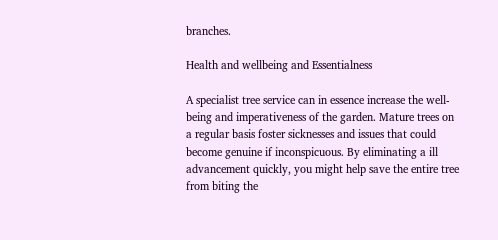branches.

Health and wellbeing and Essentialness

A specialist tree service can in essence increase the well-being and imperativeness of the garden. Mature trees on a regular basis foster sicknesses and issues that could become genuine if inconspicuous. By eliminating a ill advancement quickly, you might help save the entire tree from biting the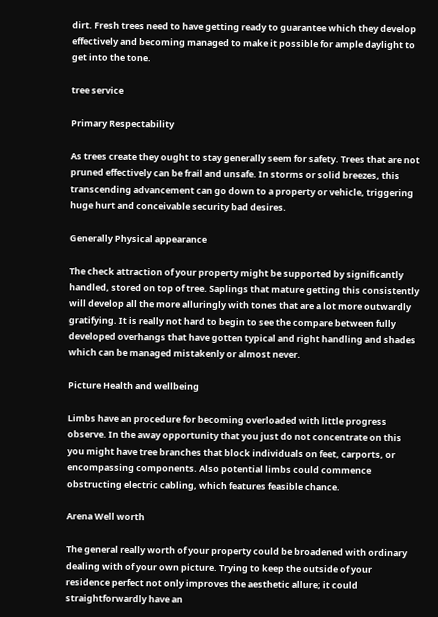dirt. Fresh trees need to have getting ready to guarantee which they develop effectively and becoming managed to make it possible for ample daylight to get into the tone.

tree service

Primary Respectability

As trees create they ought to stay generally seem for safety. Trees that are not pruned effectively can be frail and unsafe. In storms or solid breezes, this transcending advancement can go down to a property or vehicle, triggering huge hurt and conceivable security bad desires.

Generally Physical appearance

The check attraction of your property might be supported by significantly handled, stored on top of tree. Saplings that mature getting this consistently will develop all the more alluringly with tones that are a lot more outwardly gratifying. It is really not hard to begin to see the compare between fully developed overhangs that have gotten typical and right handling and shades which can be managed mistakenly or almost never.

Picture Health and wellbeing

Limbs have an procedure for becoming overloaded with little progress observe. In the away opportunity that you just do not concentrate on this you might have tree branches that block individuals on feet, carports, or encompassing components. Also potential limbs could commence obstructing electric cabling, which features feasible chance.

Arena Well worth

The general really worth of your property could be broadened with ordinary dealing with of your own picture. Trying to keep the outside of your residence perfect not only improves the aesthetic allure; it could straightforwardly have an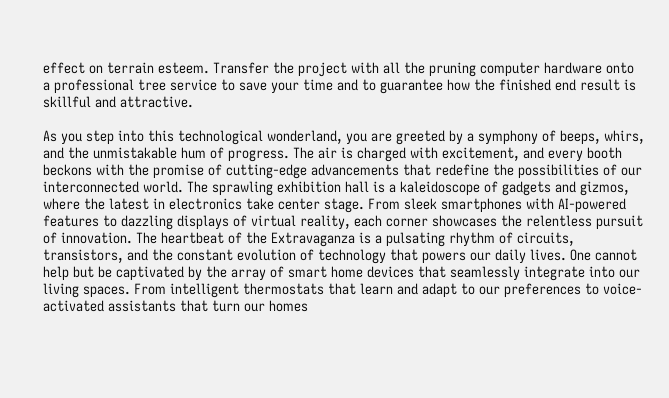effect on terrain esteem. Transfer the project with all the pruning computer hardware onto a professional tree service to save your time and to guarantee how the finished end result is skillful and attractive.

As you step into this technological wonderland, you are greeted by a symphony of beeps, whirs, and the unmistakable hum of progress. The air is charged with excitement, and every booth beckons with the promise of cutting-edge advancements that redefine the possibilities of our interconnected world. The sprawling exhibition hall is a kaleidoscope of gadgets and gizmos, where the latest in electronics take center stage. From sleek smartphones with AI-powered features to dazzling displays of virtual reality, each corner showcases the relentless pursuit of innovation. The heartbeat of the Extravaganza is a pulsating rhythm of circuits, transistors, and the constant evolution of technology that powers our daily lives. One cannot help but be captivated by the array of smart home devices that seamlessly integrate into our living spaces. From intelligent thermostats that learn and adapt to our preferences to voice-activated assistants that turn our homes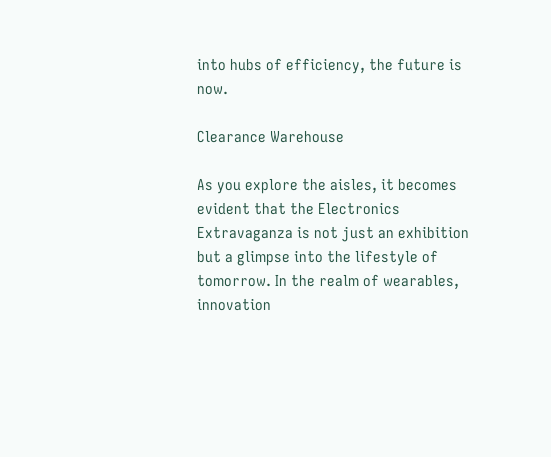into hubs of efficiency, the future is now.

Clearance Warehouse

As you explore the aisles, it becomes evident that the Electronics Extravaganza is not just an exhibition but a glimpse into the lifestyle of tomorrow. In the realm of wearables, innovation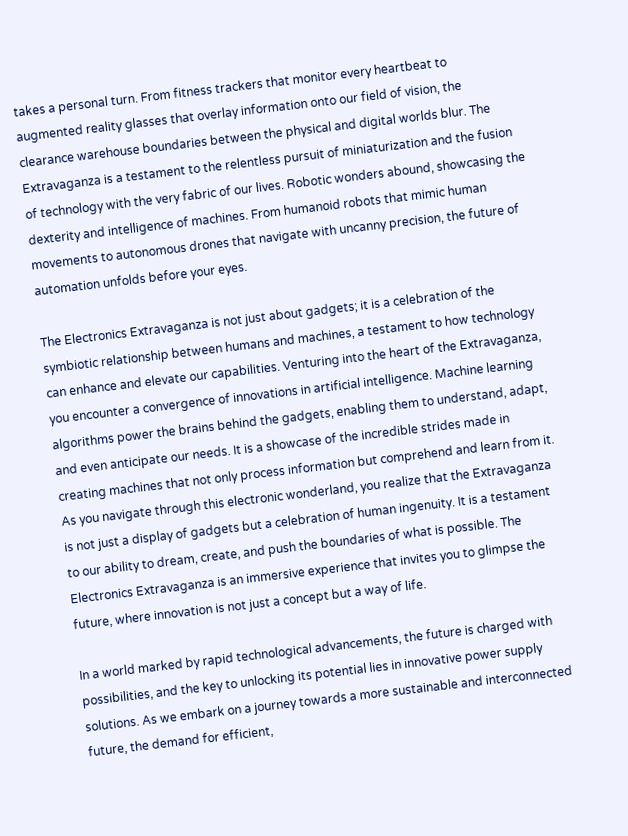takes a personal turn. From fitness trackers that monitor every heartbeat to augmented reality glasses that overlay information onto our field of vision, the clearance warehouse boundaries between the physical and digital worlds blur. The Extravaganza is a testament to the relentless pursuit of miniaturization and the fusion of technology with the very fabric of our lives. Robotic wonders abound, showcasing the dexterity and intelligence of machines. From humanoid robots that mimic human movements to autonomous drones that navigate with uncanny precision, the future of automation unfolds before your eyes.

The Electronics Extravaganza is not just about gadgets; it is a celebration of the symbiotic relationship between humans and machines, a testament to how technology can enhance and elevate our capabilities. Venturing into the heart of the Extravaganza, you encounter a convergence of innovations in artificial intelligence. Machine learning algorithms power the brains behind the gadgets, enabling them to understand, adapt, and even anticipate our needs. It is a showcase of the incredible strides made in creating machines that not only process information but comprehend and learn from it. As you navigate through this electronic wonderland, you realize that the Extravaganza is not just a display of gadgets but a celebration of human ingenuity. It is a testament to our ability to dream, create, and push the boundaries of what is possible. The Electronics Extravaganza is an immersive experience that invites you to glimpse the future, where innovation is not just a concept but a way of life.

In a world marked by rapid technological advancements, the future is charged with possibilities, and the key to unlocking its potential lies in innovative power supply solutions. As we embark on a journey towards a more sustainable and interconnected future, the demand for efficient,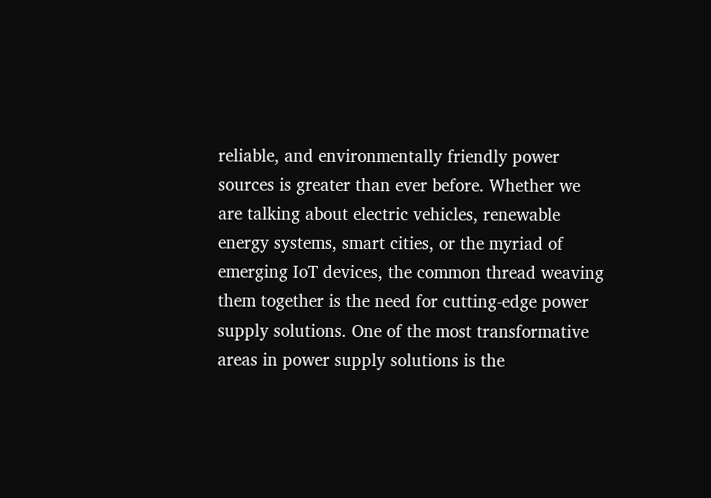reliable, and environmentally friendly power sources is greater than ever before. Whether we are talking about electric vehicles, renewable energy systems, smart cities, or the myriad of emerging IoT devices, the common thread weaving them together is the need for cutting-edge power supply solutions. One of the most transformative areas in power supply solutions is the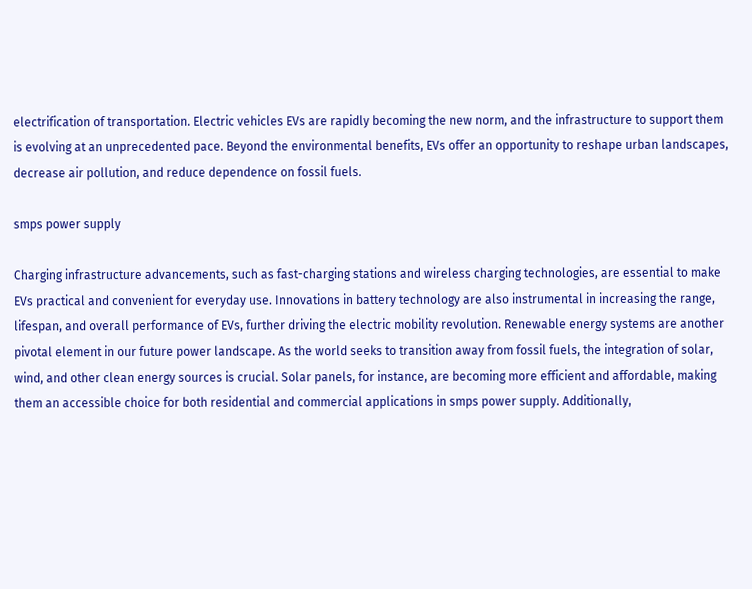electrification of transportation. Electric vehicles EVs are rapidly becoming the new norm, and the infrastructure to support them is evolving at an unprecedented pace. Beyond the environmental benefits, EVs offer an opportunity to reshape urban landscapes, decrease air pollution, and reduce dependence on fossil fuels.

smps power supply

Charging infrastructure advancements, such as fast-charging stations and wireless charging technologies, are essential to make EVs practical and convenient for everyday use. Innovations in battery technology are also instrumental in increasing the range, lifespan, and overall performance of EVs, further driving the electric mobility revolution. Renewable energy systems are another pivotal element in our future power landscape. As the world seeks to transition away from fossil fuels, the integration of solar, wind, and other clean energy sources is crucial. Solar panels, for instance, are becoming more efficient and affordable, making them an accessible choice for both residential and commercial applications in smps power supply. Additionally,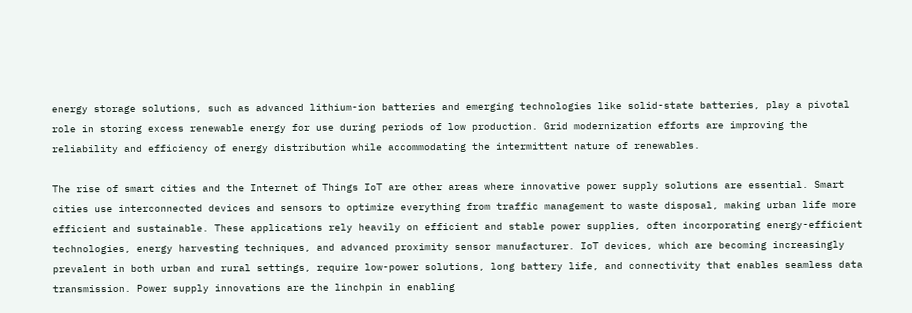energy storage solutions, such as advanced lithium-ion batteries and emerging technologies like solid-state batteries, play a pivotal role in storing excess renewable energy for use during periods of low production. Grid modernization efforts are improving the reliability and efficiency of energy distribution while accommodating the intermittent nature of renewables.

The rise of smart cities and the Internet of Things IoT are other areas where innovative power supply solutions are essential. Smart cities use interconnected devices and sensors to optimize everything from traffic management to waste disposal, making urban life more efficient and sustainable. These applications rely heavily on efficient and stable power supplies, often incorporating energy-efficient technologies, energy harvesting techniques, and advanced proximity sensor manufacturer. IoT devices, which are becoming increasingly prevalent in both urban and rural settings, require low-power solutions, long battery life, and connectivity that enables seamless data transmission. Power supply innovations are the linchpin in enabling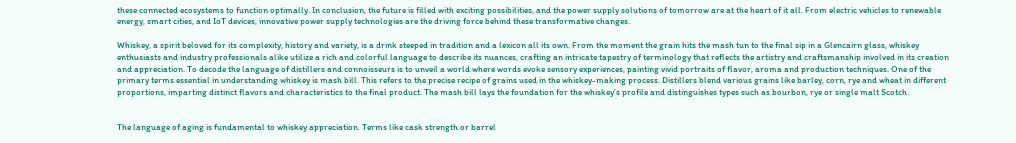these connected ecosystems to function optimally. In conclusion, the future is filled with exciting possibilities, and the power supply solutions of tomorrow are at the heart of it all. From electric vehicles to renewable energy, smart cities, and IoT devices, innovative power supply technologies are the driving force behind these transformative changes.

Whiskey, a spirit beloved for its complexity, history and variety, is a drink steeped in tradition and a lexicon all its own. From the moment the grain hits the mash tun to the final sip in a Glencairn glass, whiskey enthusiasts and industry professionals alike utilize a rich and colorful language to describe its nuances, crafting an intricate tapestry of terminology that reflects the artistry and craftsmanship involved in its creation and appreciation. To decode the language of distillers and connoisseurs is to unveil a world where words evoke sensory experiences, painting vivid portraits of flavor, aroma and production techniques. One of the primary terms essential in understanding whiskey is mash bill. This refers to the precise recipe of grains used in the whiskey-making process. Distillers blend various grains like barley, corn, rye and wheat in different proportions, imparting distinct flavors and characteristics to the final product. The mash bill lays the foundation for the whiskey’s profile and distinguishes types such as bourbon, rye or single malt Scotch.


The language of aging is fundamental to whiskey appreciation. Terms like cask strength or barrel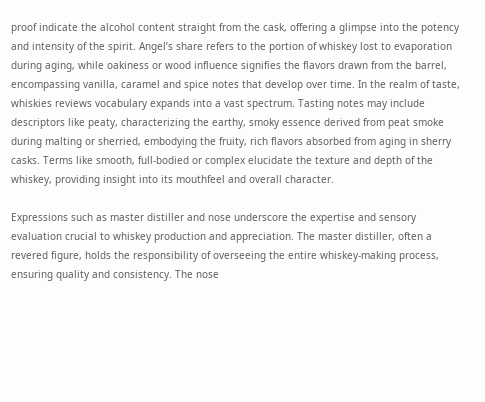proof indicate the alcohol content straight from the cask, offering a glimpse into the potency and intensity of the spirit. Angel’s share refers to the portion of whiskey lost to evaporation during aging, while oakiness or wood influence signifies the flavors drawn from the barrel, encompassing vanilla, caramel and spice notes that develop over time. In the realm of taste, whiskies reviews vocabulary expands into a vast spectrum. Tasting notes may include descriptors like peaty, characterizing the earthy, smoky essence derived from peat smoke during malting or sherried, embodying the fruity, rich flavors absorbed from aging in sherry casks. Terms like smooth, full-bodied or complex elucidate the texture and depth of the whiskey, providing insight into its mouthfeel and overall character.

Expressions such as master distiller and nose underscore the expertise and sensory evaluation crucial to whiskey production and appreciation. The master distiller, often a revered figure, holds the responsibility of overseeing the entire whiskey-making process, ensuring quality and consistency. The nose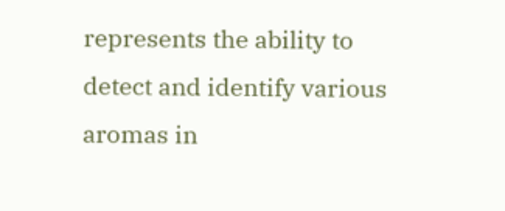represents the ability to detect and identify various aromas in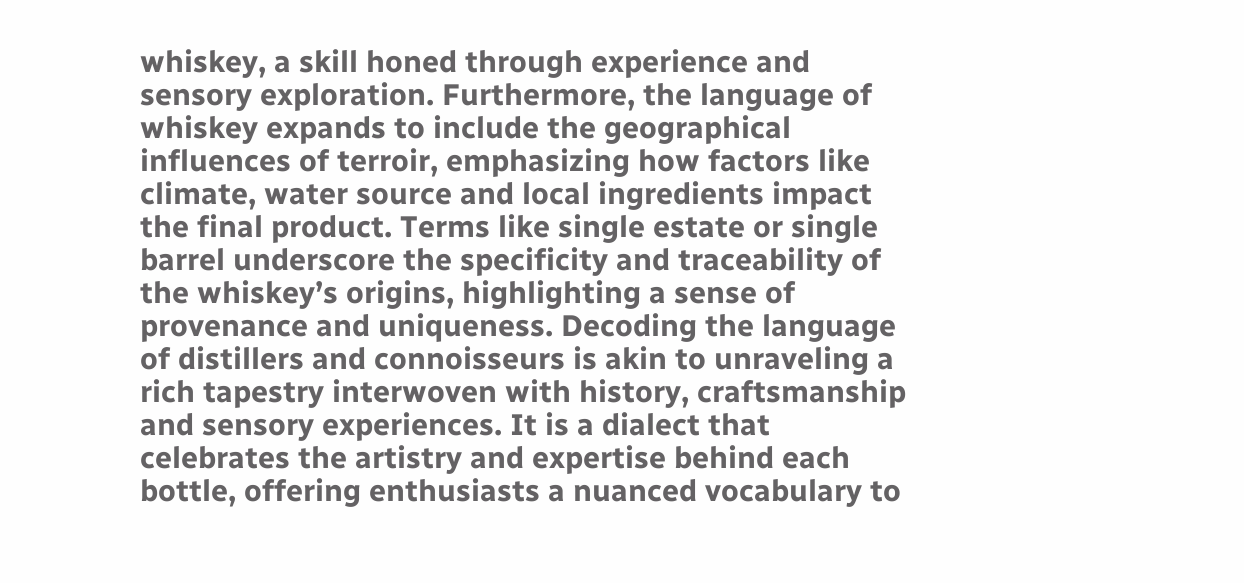whiskey, a skill honed through experience and sensory exploration. Furthermore, the language of whiskey expands to include the geographical influences of terroir, emphasizing how factors like climate, water source and local ingredients impact the final product. Terms like single estate or single barrel underscore the specificity and traceability of the whiskey’s origins, highlighting a sense of provenance and uniqueness. Decoding the language of distillers and connoisseurs is akin to unraveling a rich tapestry interwoven with history, craftsmanship and sensory experiences. It is a dialect that celebrates the artistry and expertise behind each bottle, offering enthusiasts a nuanced vocabulary to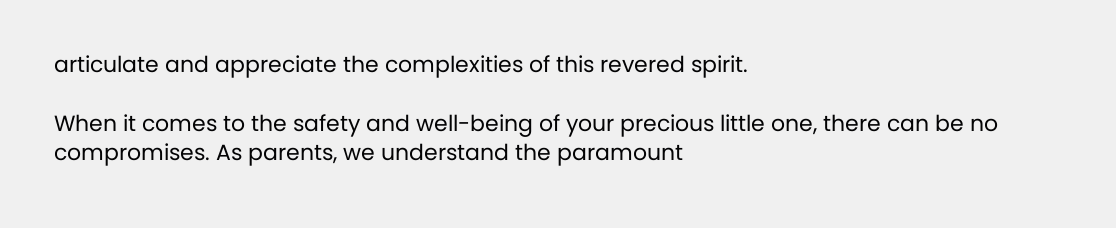articulate and appreciate the complexities of this revered spirit.

When it comes to the safety and well-being of your precious little one, there can be no compromises. As parents, we understand the paramount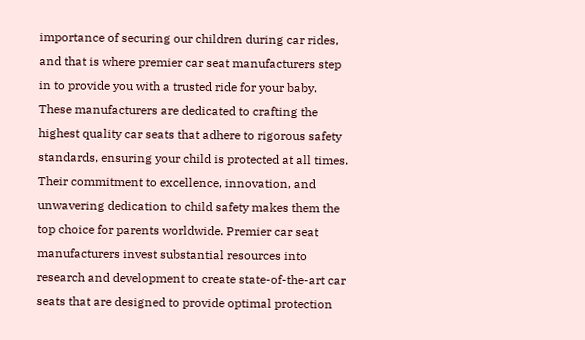importance of securing our children during car rides, and that is where premier car seat manufacturers step in to provide you with a trusted ride for your baby. These manufacturers are dedicated to crafting the highest quality car seats that adhere to rigorous safety standards, ensuring your child is protected at all times. Their commitment to excellence, innovation, and unwavering dedication to child safety makes them the top choice for parents worldwide. Premier car seat manufacturers invest substantial resources into research and development to create state-of-the-art car seats that are designed to provide optimal protection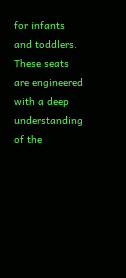for infants and toddlers. These seats are engineered with a deep understanding of the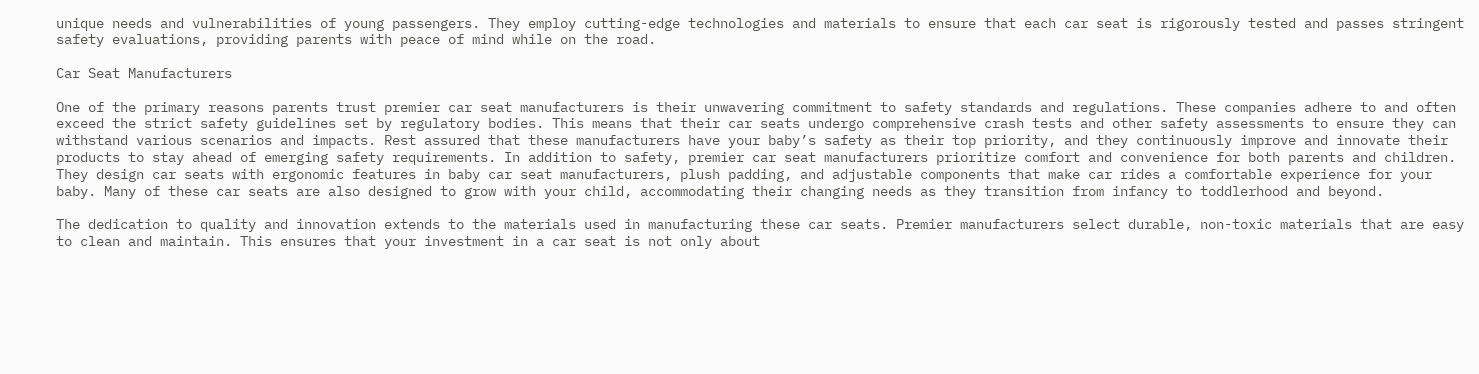unique needs and vulnerabilities of young passengers. They employ cutting-edge technologies and materials to ensure that each car seat is rigorously tested and passes stringent safety evaluations, providing parents with peace of mind while on the road.

Car Seat Manufacturers

One of the primary reasons parents trust premier car seat manufacturers is their unwavering commitment to safety standards and regulations. These companies adhere to and often exceed the strict safety guidelines set by regulatory bodies. This means that their car seats undergo comprehensive crash tests and other safety assessments to ensure they can withstand various scenarios and impacts. Rest assured that these manufacturers have your baby’s safety as their top priority, and they continuously improve and innovate their products to stay ahead of emerging safety requirements. In addition to safety, premier car seat manufacturers prioritize comfort and convenience for both parents and children. They design car seats with ergonomic features in baby car seat manufacturers, plush padding, and adjustable components that make car rides a comfortable experience for your baby. Many of these car seats are also designed to grow with your child, accommodating their changing needs as they transition from infancy to toddlerhood and beyond.

The dedication to quality and innovation extends to the materials used in manufacturing these car seats. Premier manufacturers select durable, non-toxic materials that are easy to clean and maintain. This ensures that your investment in a car seat is not only about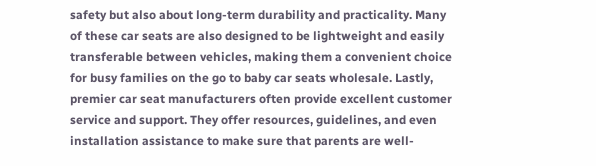safety but also about long-term durability and practicality. Many of these car seats are also designed to be lightweight and easily transferable between vehicles, making them a convenient choice for busy families on the go to baby car seats wholesale. Lastly, premier car seat manufacturers often provide excellent customer service and support. They offer resources, guidelines, and even installation assistance to make sure that parents are well-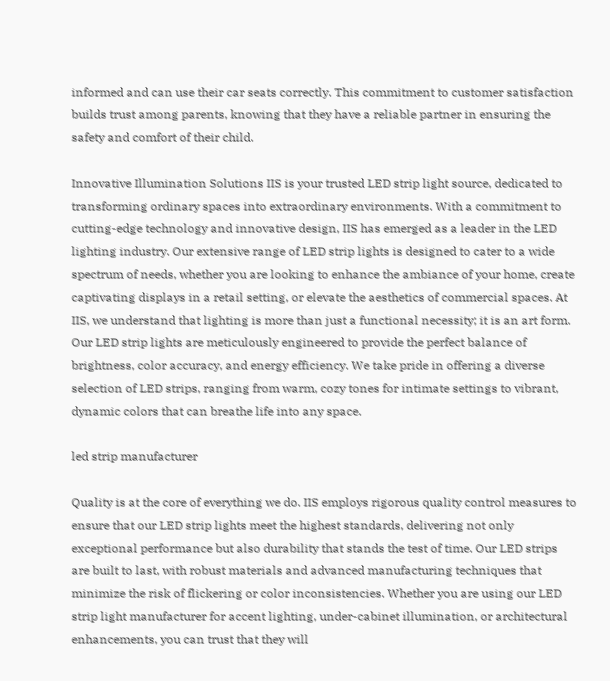informed and can use their car seats correctly. This commitment to customer satisfaction builds trust among parents, knowing that they have a reliable partner in ensuring the safety and comfort of their child.

Innovative Illumination Solutions IIS is your trusted LED strip light source, dedicated to transforming ordinary spaces into extraordinary environments. With a commitment to cutting-edge technology and innovative design, IIS has emerged as a leader in the LED lighting industry. Our extensive range of LED strip lights is designed to cater to a wide spectrum of needs, whether you are looking to enhance the ambiance of your home, create captivating displays in a retail setting, or elevate the aesthetics of commercial spaces. At IIS, we understand that lighting is more than just a functional necessity; it is an art form. Our LED strip lights are meticulously engineered to provide the perfect balance of brightness, color accuracy, and energy efficiency. We take pride in offering a diverse selection of LED strips, ranging from warm, cozy tones for intimate settings to vibrant, dynamic colors that can breathe life into any space.

led strip manufacturer

Quality is at the core of everything we do. IIS employs rigorous quality control measures to ensure that our LED strip lights meet the highest standards, delivering not only exceptional performance but also durability that stands the test of time. Our LED strips are built to last, with robust materials and advanced manufacturing techniques that minimize the risk of flickering or color inconsistencies. Whether you are using our LED strip light manufacturer for accent lighting, under-cabinet illumination, or architectural enhancements, you can trust that they will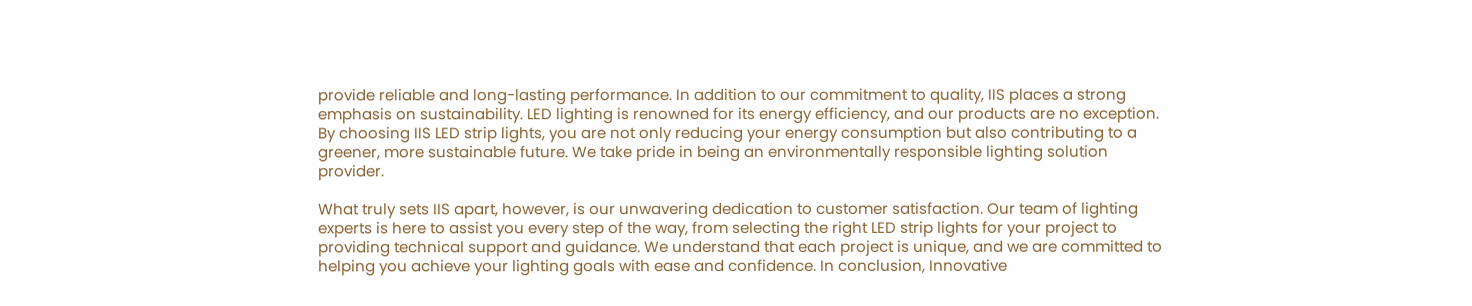provide reliable and long-lasting performance. In addition to our commitment to quality, IIS places a strong emphasis on sustainability. LED lighting is renowned for its energy efficiency, and our products are no exception. By choosing IIS LED strip lights, you are not only reducing your energy consumption but also contributing to a greener, more sustainable future. We take pride in being an environmentally responsible lighting solution provider.

What truly sets IIS apart, however, is our unwavering dedication to customer satisfaction. Our team of lighting experts is here to assist you every step of the way, from selecting the right LED strip lights for your project to providing technical support and guidance. We understand that each project is unique, and we are committed to helping you achieve your lighting goals with ease and confidence. In conclusion, Innovative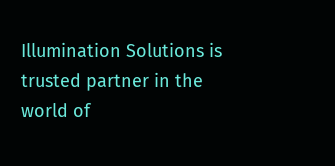Illumination Solutions is trusted partner in the world of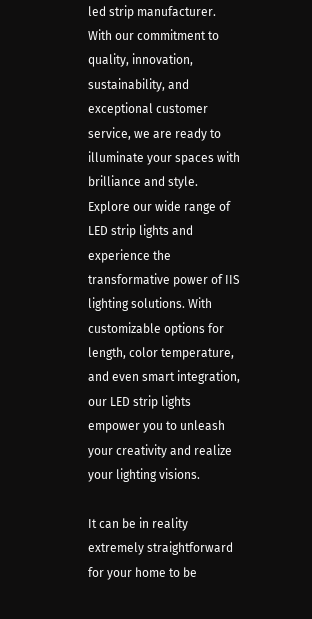led strip manufacturer. With our commitment to quality, innovation, sustainability, and exceptional customer service, we are ready to illuminate your spaces with brilliance and style. Explore our wide range of LED strip lights and experience the transformative power of IIS lighting solutions. With customizable options for length, color temperature, and even smart integration, our LED strip lights empower you to unleash your creativity and realize your lighting visions.

It can be in reality extremely straightforward for your home to be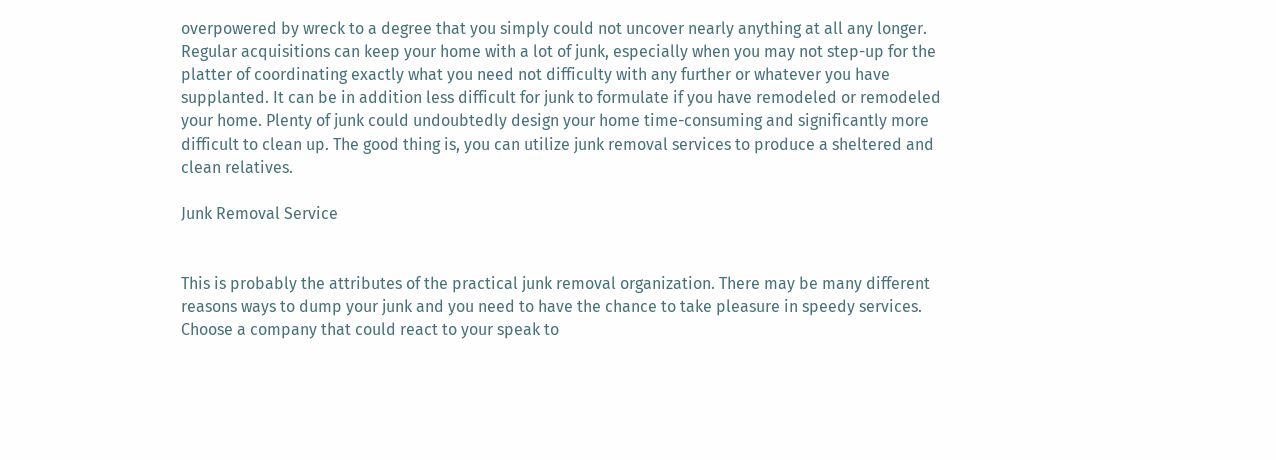overpowered by wreck to a degree that you simply could not uncover nearly anything at all any longer. Regular acquisitions can keep your home with a lot of junk, especially when you may not step-up for the platter of coordinating exactly what you need not difficulty with any further or whatever you have supplanted. It can be in addition less difficult for junk to formulate if you have remodeled or remodeled your home. Plenty of junk could undoubtedly design your home time-consuming and significantly more difficult to clean up. The good thing is, you can utilize junk removal services to produce a sheltered and clean relatives.

Junk Removal Service


This is probably the attributes of the practical junk removal organization. There may be many different reasons ways to dump your junk and you need to have the chance to take pleasure in speedy services. Choose a company that could react to your speak to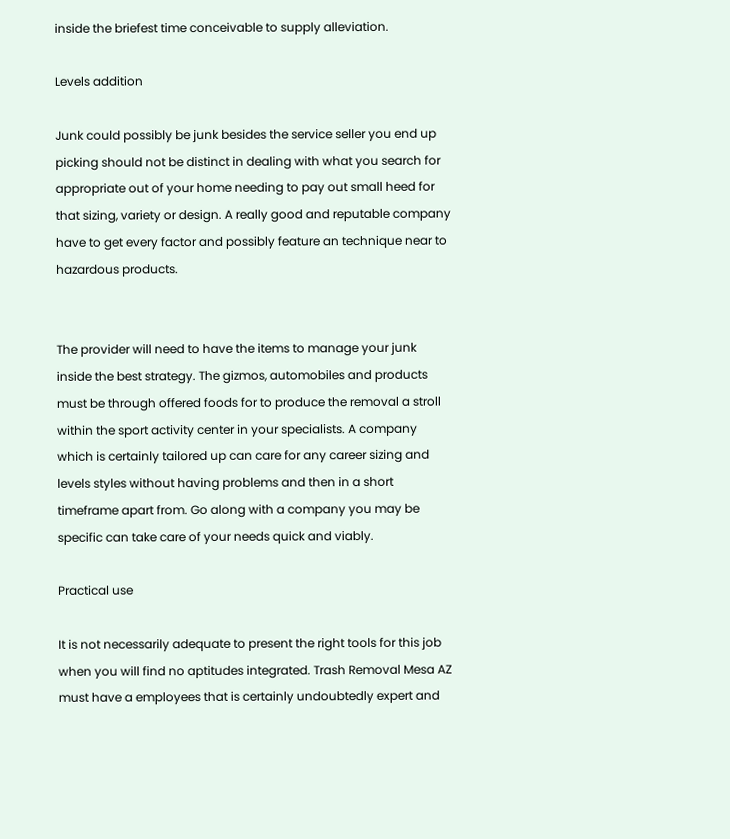inside the briefest time conceivable to supply alleviation.

Levels addition

Junk could possibly be junk besides the service seller you end up picking should not be distinct in dealing with what you search for appropriate out of your home needing to pay out small heed for that sizing, variety or design. A really good and reputable company have to get every factor and possibly feature an technique near to hazardous products.


The provider will need to have the items to manage your junk inside the best strategy. The gizmos, automobiles and products must be through offered foods for to produce the removal a stroll within the sport activity center in your specialists. A company which is certainly tailored up can care for any career sizing and levels styles without having problems and then in a short timeframe apart from. Go along with a company you may be specific can take care of your needs quick and viably.

Practical use

It is not necessarily adequate to present the right tools for this job when you will find no aptitudes integrated. Trash Removal Mesa AZ must have a employees that is certainly undoubtedly expert and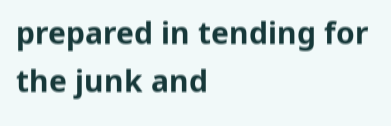prepared in tending for the junk and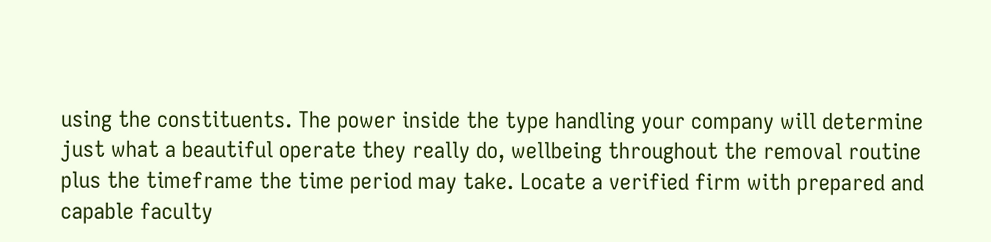using the constituents. The power inside the type handling your company will determine just what a beautiful operate they really do, wellbeing throughout the removal routine plus the timeframe the time period may take. Locate a verified firm with prepared and capable faculty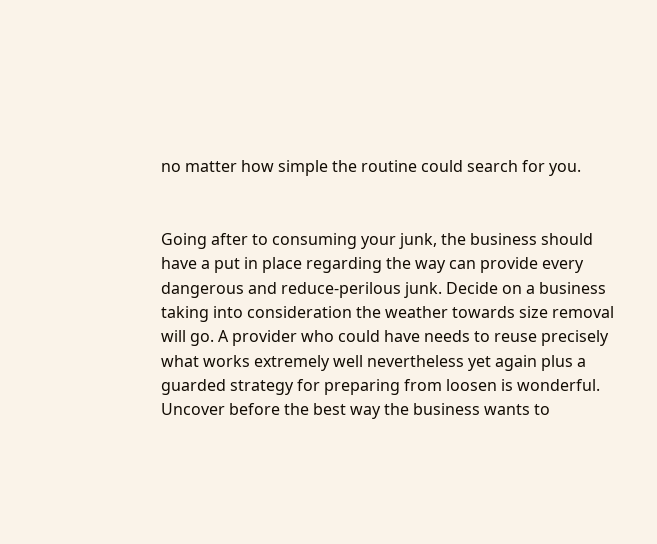no matter how simple the routine could search for you.


Going after to consuming your junk, the business should have a put in place regarding the way can provide every dangerous and reduce-perilous junk. Decide on a business taking into consideration the weather towards size removal will go. A provider who could have needs to reuse precisely what works extremely well nevertheless yet again plus a guarded strategy for preparing from loosen is wonderful. Uncover before the best way the business wants to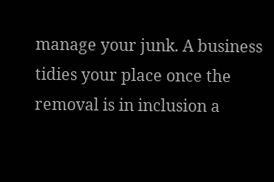manage your junk. A business tidies your place once the removal is in inclusion a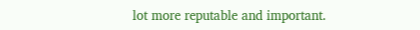lot more reputable and important.